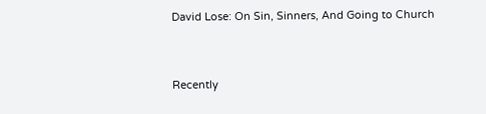David Lose: On Sin, Sinners, And Going to Church


Recently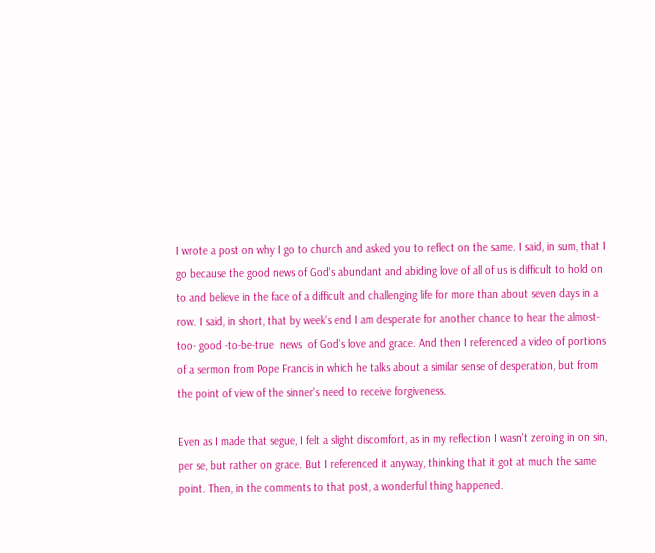I wrote a post on why I go to church and asked you to reflect on the same. I said, in sum, that I go because the good news of God's abundant and abiding love of all of us is difficult to hold on to and believe in the face of a difficult and challenging life for more than about seven days in a row. I said, in short, that by week's end I am desperate for another chance to hear the almost-too- good -to-be-true  news  of God's love and grace. And then I referenced a video of portions of a sermon from Pope Francis in which he talks about a similar sense of desperation, but from the point of view of the sinner's need to receive forgiveness.

Even as I made that segue, I felt a slight discomfort, as in my reflection I wasn't zeroing in on sin, per se, but rather on grace. But I referenced it anyway, thinking that it got at much the same point. Then, in the comments to that post, a wonderful thing happened.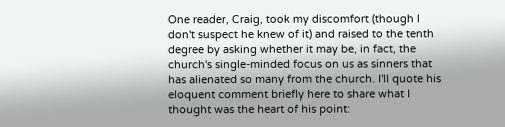One reader, Craig, took my discomfort (though I don't suspect he knew of it) and raised to the tenth degree by asking whether it may be, in fact, the church's single-minded focus on us as sinners that has alienated so many from the church. I'll quote his eloquent comment briefly here to share what I thought was the heart of his point: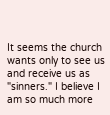It seems the church wants only to see us and receive us as "sinners." I believe I am so much more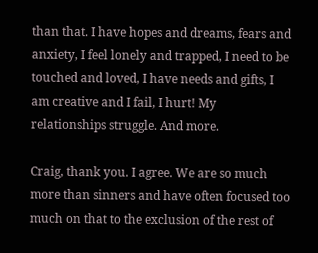than that. I have hopes and dreams, fears and anxiety, I feel lonely and trapped, I need to be touched and loved, I have needs and gifts, I am creative and I fail, I hurt! My relationships struggle. And more.

Craig, thank you. I agree. We are so much more than sinners and have often focused too much on that to the exclusion of the rest of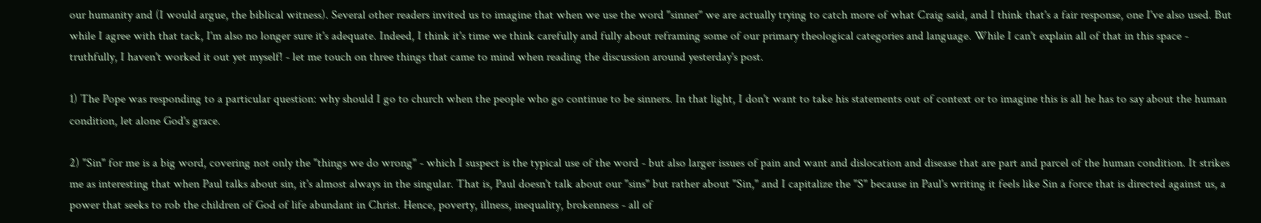our humanity and (I would argue, the biblical witness). Several other readers invited us to imagine that when we use the word "sinner" we are actually trying to catch more of what Craig said, and I think that's a fair response, one I've also used. But while I agree with that tack, I'm also no longer sure it's adequate. Indeed, I think it's time we think carefully and fully about reframing some of our primary theological categories and language. While I can't explain all of that in this space - truthfully, I haven't worked it out yet myself! - let me touch on three things that came to mind when reading the discussion around yesterday's post.

1) The Pope was responding to a particular question: why should I go to church when the people who go continue to be sinners. In that light, I don't want to take his statements out of context or to imagine this is all he has to say about the human condition, let alone God's grace.

2) "Sin" for me is a big word, covering not only the "things we do wrong" - which I suspect is the typical use of the word - but also larger issues of pain and want and dislocation and disease that are part and parcel of the human condition. It strikes me as interesting that when Paul talks about sin, it's almost always in the singular. That is, Paul doesn't talk about our "sins" but rather about "Sin," and I capitalize the "S" because in Paul's writing it feels like Sin a force that is directed against us, a power that seeks to rob the children of God of life abundant in Christ. Hence, poverty, illness, inequality, brokenness - all of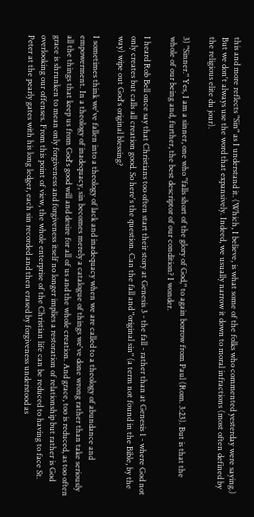this and more reflects "Sin" as I understand it. (Which, I believe, is what some of the folks who commented yesterday were saying.) But we don't always use the word that expansively. Indeed, we usually narrow it down to moral infractions (most often defined by the religious elite du jour).

3) "Sinner." Yes, I am a sinner, one who "falls short of the glory of God," to again borrow from Paul (Rom. 3:23). But is that the whole of our being and, further, the best descriptor of our condition? I wonder.

I heard Rob Bell once say that Christians too often start their story at Genesis 3 - the fall - rather than at Genesis 1 - where God not only creates but calls all creation good. So here's the question. Can the fall and "original sin" (a term not found in the Bible, by the way) wipe out God's original blessing?

I sometimes think we've fallen into a theology of lack and inadequacy when we are called to a theology of abundance and empowerment. In a theology of inadequacy, sin becomes merely a catalogue of things we've done wrong rather than take seriously all the things that keep us from God's good will and desire for all of us and the whole creation. And grace, too is reduced, as too often grace is shrunken to mean only forgiveness and forgiveness itself no longer implies a restoration of relationship but rather is God overlooking our offenses. From this point of view, the whole enterprise of the Christian life can be reduced to having to face St. Peter at the pearly gates with his long ledger, each sin recorded and then erased by forgiveness understood as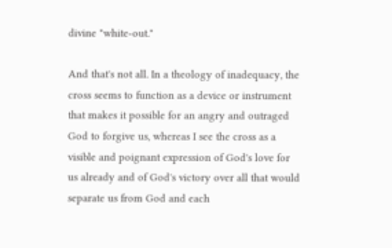divine "white-out."

And that's not all. In a theology of inadequacy, the cross seems to function as a device or instrument that makes it possible for an angry and outraged God to forgive us, whereas I see the cross as a visible and poignant expression of God's love for us already and of God's victory over all that would separate us from God and each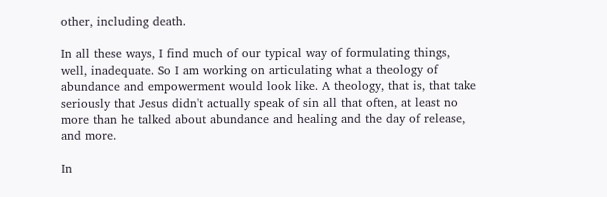other, including death.

In all these ways, I find much of our typical way of formulating things, well, inadequate. So I am working on articulating what a theology of abundance and empowerment would look like. A theology, that is, that take seriously that Jesus didn't actually speak of sin all that often, at least no more than he talked about abundance and healing and the day of release, and more.

In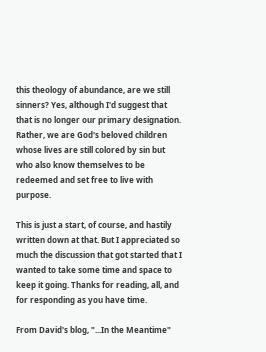this theology of abundance, are we still sinners? Yes, although I'd suggest that that is no longer our primary designation. Rather, we are God's beloved children whose lives are still colored by sin but who also know themselves to be redeemed and set free to live with purpose.

This is just a start, of course, and hastily written down at that. But I appreciated so much the discussion that got started that I wanted to take some time and space to keep it going. Thanks for reading, all, and for responding as you have time.

From David's blog, "...In the Meantime"